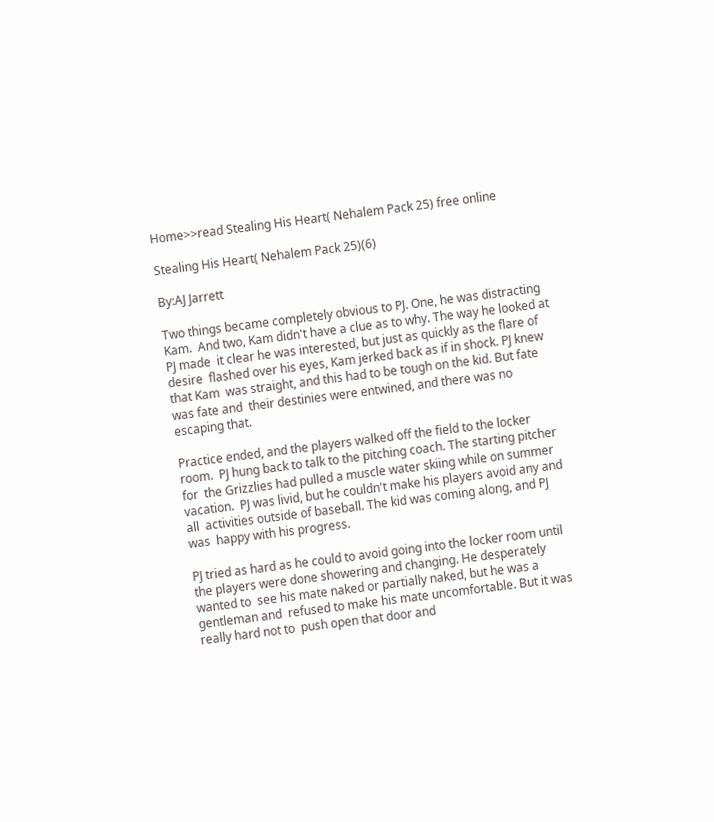Home>>read Stealing His Heart( Nehalem Pack 25) free online

Stealing His Heart( Nehalem Pack 25)(6)

By:AJ Jarrett

Two things became completely obvious to PJ. One, he was distracting Kam.  And two, Kam didn't have a clue as to why. The way he looked at PJ made  it clear he was interested, but just as quickly as the flare of desire  flashed over his eyes, Kam jerked back as if in shock. PJ knew that Kam  was straight, and this had to be tough on the kid. But fate was fate and  their destinies were entwined, and there was no escaping that.

Practice ended, and the players walked off the field to the locker room.  PJ hung back to talk to the pitching coach. The starting pitcher for  the Grizzlies had pulled a muscle water skiing while on summer vacation.  PJ was livid, but he couldn't make his players avoid any and all  activities outside of baseball. The kid was coming along, and PJ was  happy with his progress.

PJ tried as hard as he could to avoid going into the locker room until  the players were done showering and changing. He desperately wanted to  see his mate naked or partially naked, but he was a gentleman and  refused to make his mate uncomfortable. But it was really hard not to  push open that door and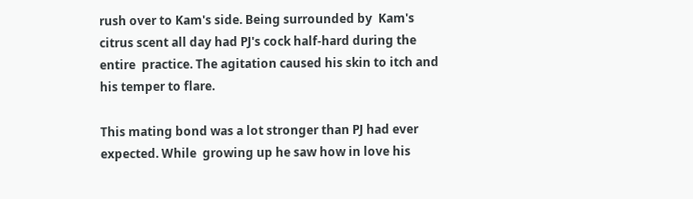rush over to Kam's side. Being surrounded by  Kam's citrus scent all day had PJ's cock half-hard during the entire  practice. The agitation caused his skin to itch and his temper to flare.

This mating bond was a lot stronger than PJ had ever expected. While  growing up he saw how in love his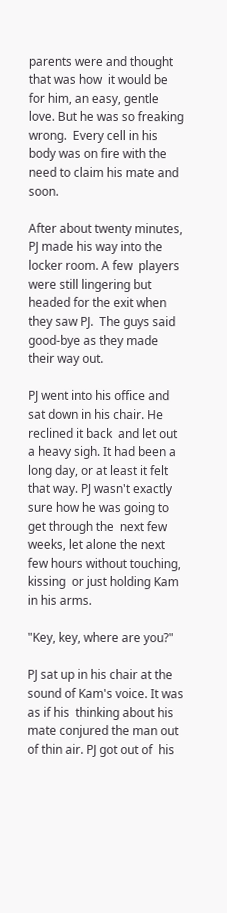parents were and thought that was how  it would be for him, an easy, gentle love. But he was so freaking wrong.  Every cell in his body was on fire with the need to claim his mate and  soon.

After about twenty minutes, PJ made his way into the locker room. A few  players were still lingering but headed for the exit when they saw PJ.  The guys said good-bye as they made their way out.

PJ went into his office and sat down in his chair. He reclined it back  and let out a heavy sigh. It had been a long day, or at least it felt  that way. PJ wasn't exactly sure how he was going to get through the  next few weeks, let alone the next few hours without touching, kissing  or just holding Kam in his arms.

"Key, key, where are you?"

PJ sat up in his chair at the sound of Kam's voice. It was as if his  thinking about his mate conjured the man out of thin air. PJ got out of  his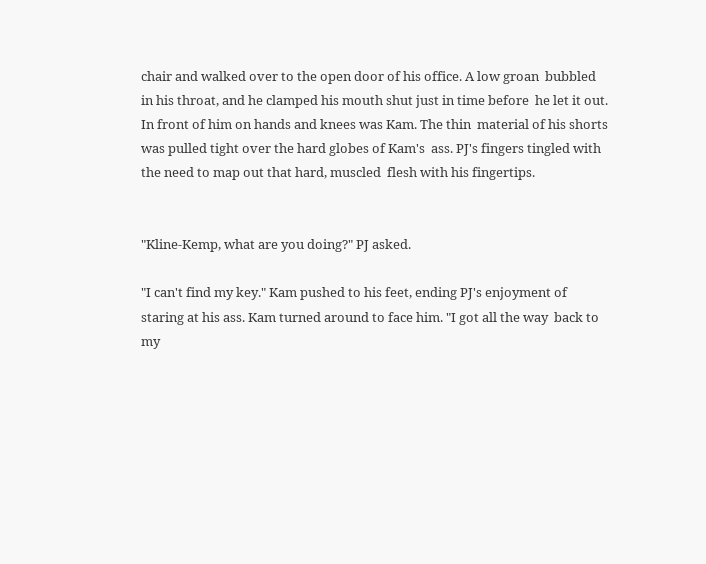chair and walked over to the open door of his office. A low groan  bubbled in his throat, and he clamped his mouth shut just in time before  he let it out. In front of him on hands and knees was Kam. The thin  material of his shorts was pulled tight over the hard globes of Kam's  ass. PJ's fingers tingled with the need to map out that hard, muscled  flesh with his fingertips.


"Kline-Kemp, what are you doing?" PJ asked.

"I can't find my key." Kam pushed to his feet, ending PJ's enjoyment of  staring at his ass. Kam turned around to face him. "I got all the way  back to my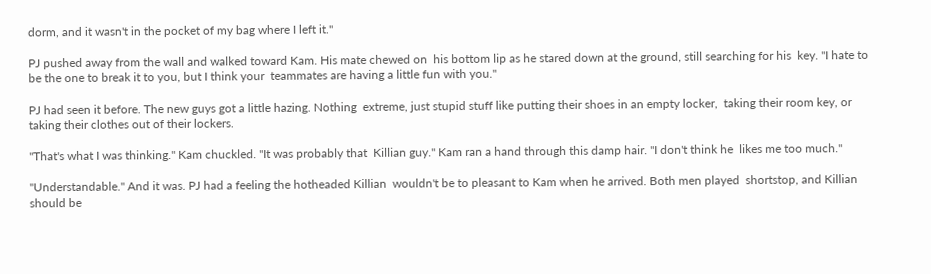dorm, and it wasn't in the pocket of my bag where I left it."

PJ pushed away from the wall and walked toward Kam. His mate chewed on  his bottom lip as he stared down at the ground, still searching for his  key. "I hate to be the one to break it to you, but I think your  teammates are having a little fun with you."

PJ had seen it before. The new guys got a little hazing. Nothing  extreme, just stupid stuff like putting their shoes in an empty locker,  taking their room key, or taking their clothes out of their lockers.

"That's what I was thinking." Kam chuckled. "It was probably that  Killian guy." Kam ran a hand through this damp hair. "I don't think he  likes me too much."

"Understandable." And it was. PJ had a feeling the hotheaded Killian  wouldn't be to pleasant to Kam when he arrived. Both men played  shortstop, and Killian should be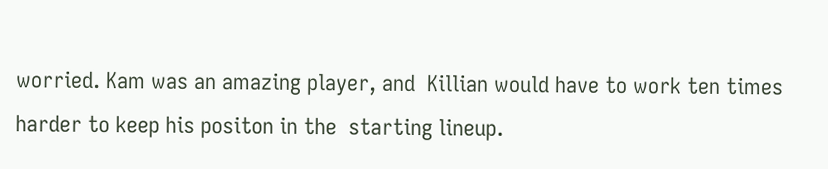worried. Kam was an amazing player, and  Killian would have to work ten times harder to keep his positon in the  starting lineup.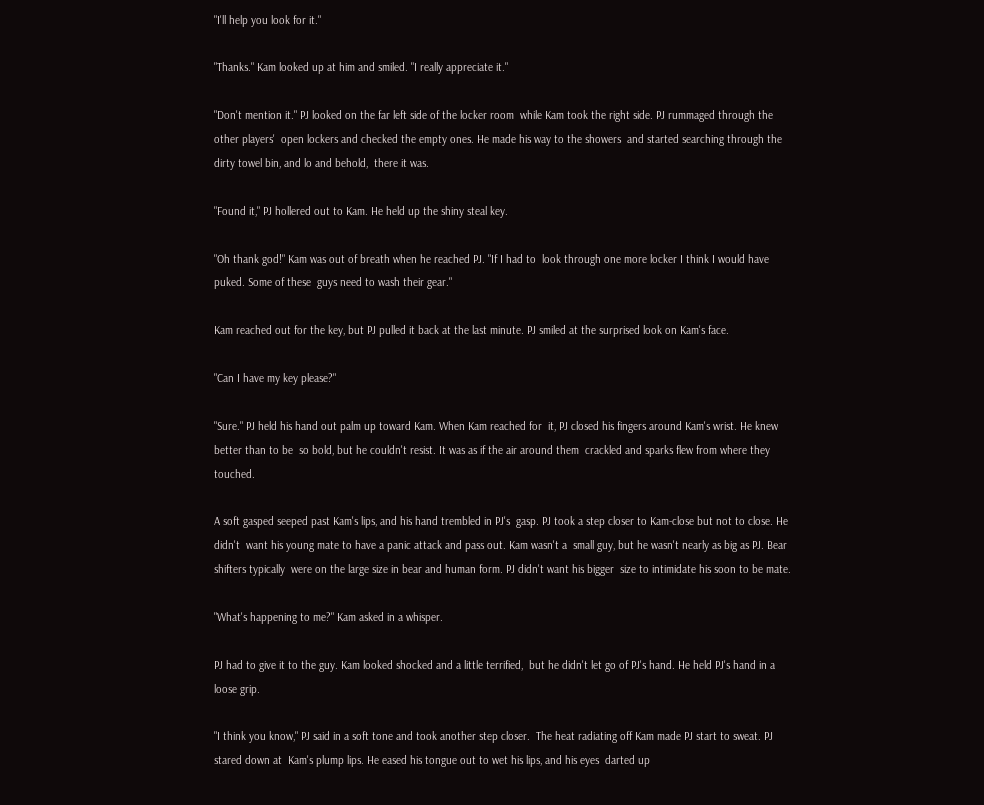"I'll help you look for it."

"Thanks." Kam looked up at him and smiled. "I really appreciate it."

"Don't mention it." PJ looked on the far left side of the locker room  while Kam took the right side. PJ rummaged through the other players'  open lockers and checked the empty ones. He made his way to the showers  and started searching through the dirty towel bin, and lo and behold,  there it was.

"Found it," PJ hollered out to Kam. He held up the shiny steal key.

"Oh thank god!" Kam was out of breath when he reached PJ. "If I had to  look through one more locker I think I would have puked. Some of these  guys need to wash their gear."

Kam reached out for the key, but PJ pulled it back at the last minute. PJ smiled at the surprised look on Kam's face.

"Can I have my key please?"

"Sure." PJ held his hand out palm up toward Kam. When Kam reached for  it, PJ closed his fingers around Kam's wrist. He knew better than to be  so bold, but he couldn't resist. It was as if the air around them  crackled and sparks flew from where they touched.

A soft gasped seeped past Kam's lips, and his hand trembled in PJ's  gasp. PJ took a step closer to Kam-close but not to close. He didn't  want his young mate to have a panic attack and pass out. Kam wasn't a  small guy, but he wasn't nearly as big as PJ. Bear shifters typically  were on the large size in bear and human form. PJ didn't want his bigger  size to intimidate his soon to be mate.

"What's happening to me?" Kam asked in a whisper.

PJ had to give it to the guy. Kam looked shocked and a little terrified,  but he didn't let go of PJ's hand. He held PJ's hand in a loose grip.

"I think you know," PJ said in a soft tone and took another step closer.  The heat radiating off Kam made PJ start to sweat. PJ stared down at  Kam's plump lips. He eased his tongue out to wet his lips, and his eyes  darted up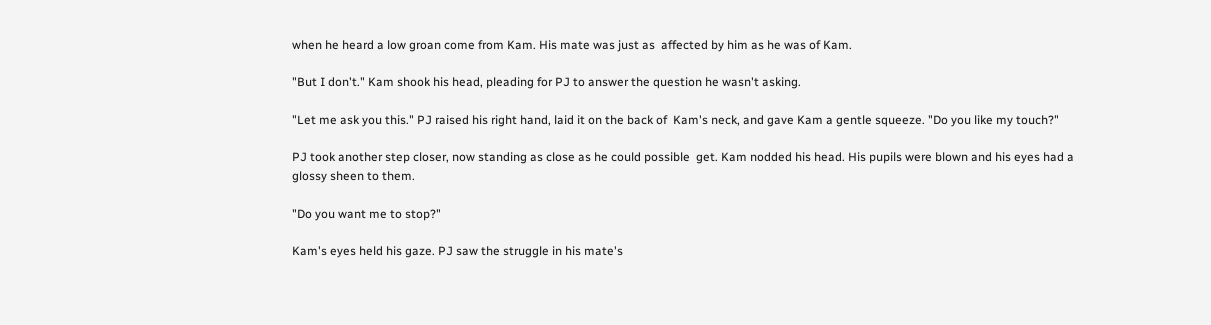when he heard a low groan come from Kam. His mate was just as  affected by him as he was of Kam.

"But I don't." Kam shook his head, pleading for PJ to answer the question he wasn't asking.

"Let me ask you this." PJ raised his right hand, laid it on the back of  Kam's neck, and gave Kam a gentle squeeze. "Do you like my touch?"

PJ took another step closer, now standing as close as he could possible  get. Kam nodded his head. His pupils were blown and his eyes had a  glossy sheen to them.

"Do you want me to stop?"

Kam's eyes held his gaze. PJ saw the struggle in his mate's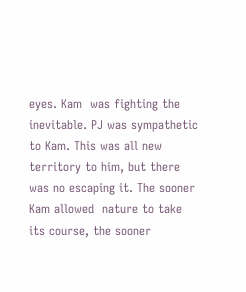eyes. Kam  was fighting the inevitable. PJ was sympathetic to Kam. This was all new  territory to him, but there was no escaping it. The sooner Kam allowed  nature to take its course, the sooner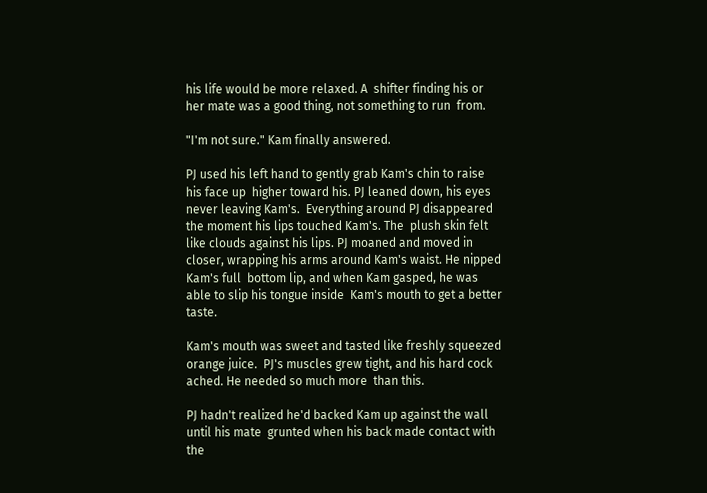his life would be more relaxed. A  shifter finding his or her mate was a good thing, not something to run  from.

"I'm not sure." Kam finally answered.

PJ used his left hand to gently grab Kam's chin to raise his face up  higher toward his. PJ leaned down, his eyes never leaving Kam's.  Everything around PJ disappeared the moment his lips touched Kam's. The  plush skin felt like clouds against his lips. PJ moaned and moved in  closer, wrapping his arms around Kam's waist. He nipped Kam's full  bottom lip, and when Kam gasped, he was able to slip his tongue inside  Kam's mouth to get a better taste.

Kam's mouth was sweet and tasted like freshly squeezed orange juice.  PJ's muscles grew tight, and his hard cock ached. He needed so much more  than this.

PJ hadn't realized he'd backed Kam up against the wall until his mate  grunted when his back made contact with the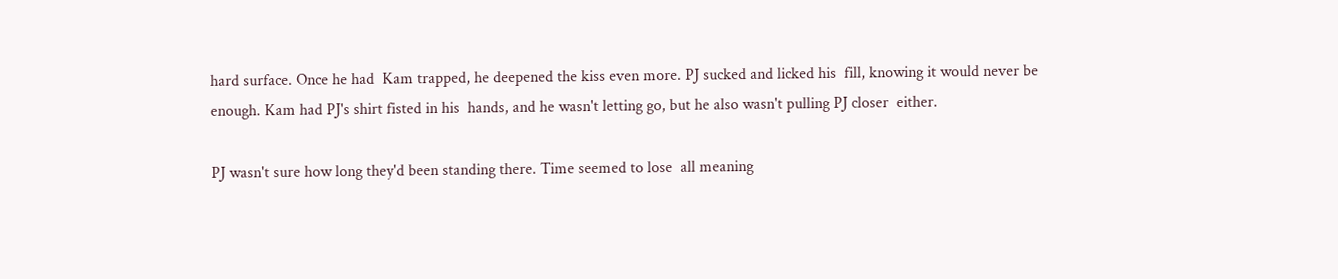hard surface. Once he had  Kam trapped, he deepened the kiss even more. PJ sucked and licked his  fill, knowing it would never be enough. Kam had PJ's shirt fisted in his  hands, and he wasn't letting go, but he also wasn't pulling PJ closer  either.

PJ wasn't sure how long they'd been standing there. Time seemed to lose  all meaning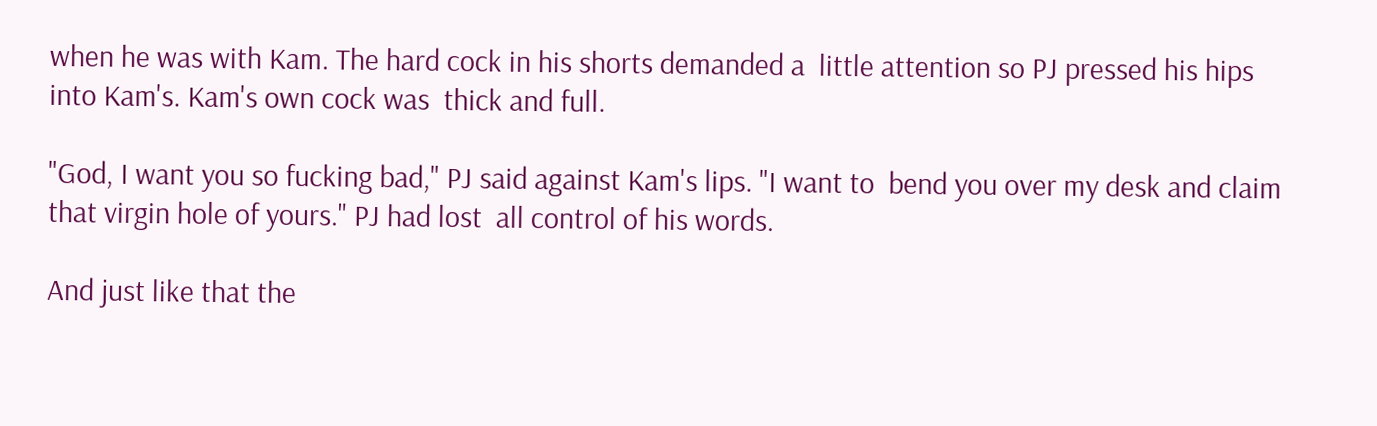when he was with Kam. The hard cock in his shorts demanded a  little attention so PJ pressed his hips into Kam's. Kam's own cock was  thick and full.

"God, I want you so fucking bad," PJ said against Kam's lips. "I want to  bend you over my desk and claim that virgin hole of yours." PJ had lost  all control of his words.

And just like that the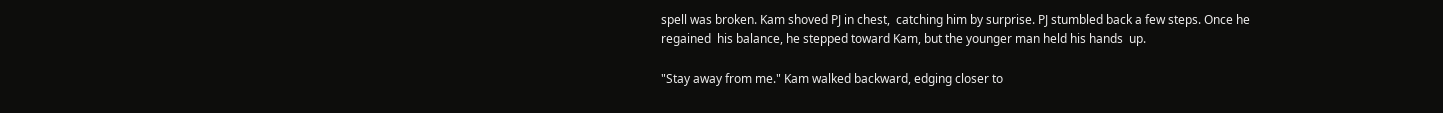spell was broken. Kam shoved PJ in chest,  catching him by surprise. PJ stumbled back a few steps. Once he regained  his balance, he stepped toward Kam, but the younger man held his hands  up.

"Stay away from me." Kam walked backward, edging closer to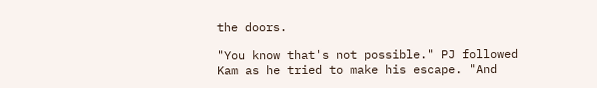the doors.

"You know that's not possible." PJ followed Kam as he tried to make his escape. "And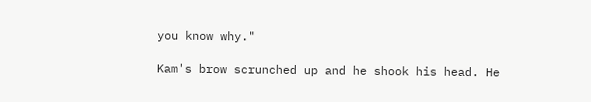you know why."

Kam's brow scrunched up and he shook his head. He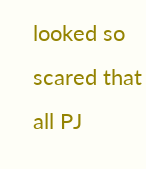looked so scared that  all PJ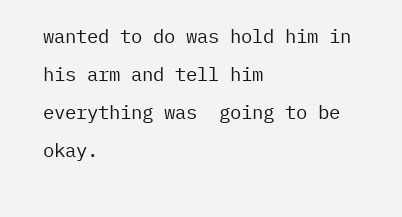wanted to do was hold him in his arm and tell him everything was  going to be okay.